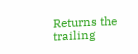Returns the trailing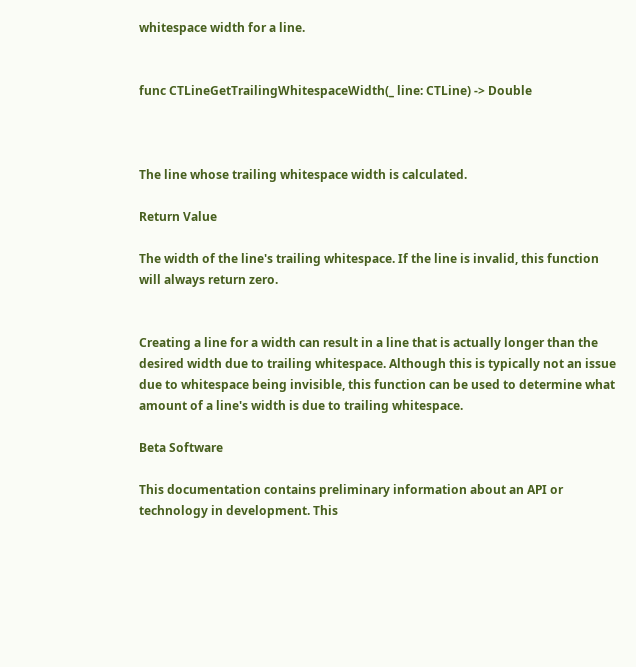whitespace width for a line.


func CTLineGetTrailingWhitespaceWidth(_ line: CTLine) -> Double



The line whose trailing whitespace width is calculated.

Return Value

The width of the line's trailing whitespace. If the line is invalid, this function will always return zero.


Creating a line for a width can result in a line that is actually longer than the desired width due to trailing whitespace. Although this is typically not an issue due to whitespace being invisible, this function can be used to determine what amount of a line's width is due to trailing whitespace.

Beta Software

This documentation contains preliminary information about an API or technology in development. This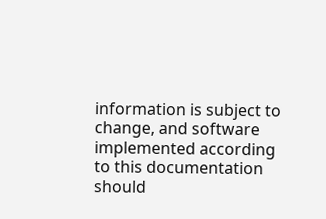information is subject to change, and software implemented according to this documentation should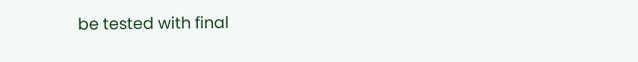be tested with final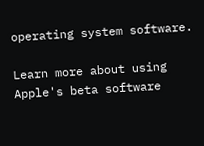operating system software.

Learn more about using Apple's beta software